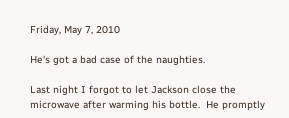Friday, May 7, 2010

He's got a bad case of the naughties.

Last night I forgot to let Jackson close the microwave after warming his bottle.  He promptly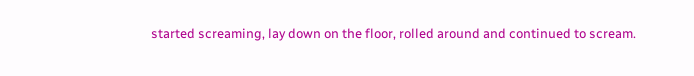started screaming, lay down on the floor, rolled around and continued to scream.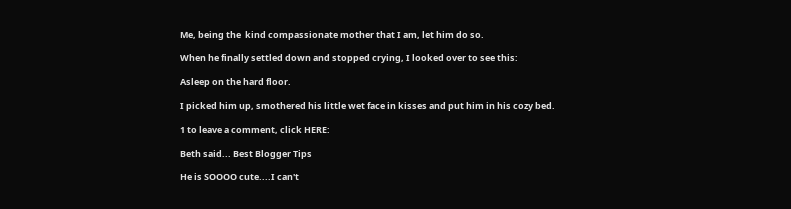Me, being the  kind compassionate mother that I am, let him do so.

When he finally settled down and stopped crying, I looked over to see this:

Asleep on the hard floor.

I picked him up, smothered his little wet face in kisses and put him in his cozy bed.

1 to leave a comment, click HERE:

Beth said... Best Blogger Tips

He is SOOOO cute....I can't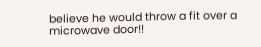believe he would throw a fit over a microwave door!!